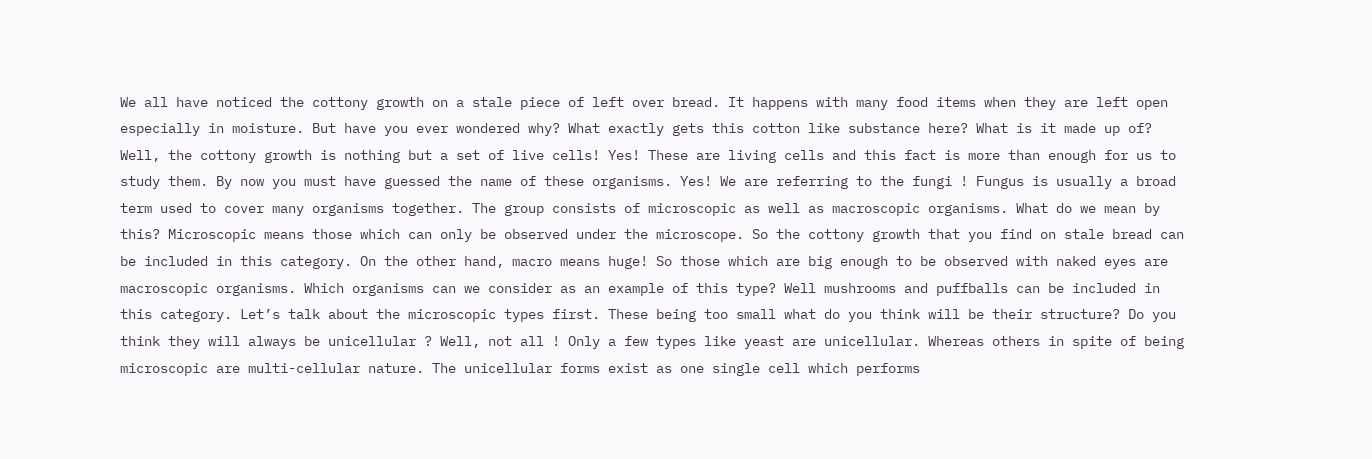We all have noticed the cottony growth on a stale piece of left over bread. It happens with many food items when they are left open especially in moisture. But have you ever wondered why? What exactly gets this cotton like substance here? What is it made up of? Well, the cottony growth is nothing but a set of live cells! Yes! These are living cells and this fact is more than enough for us to study them. By now you must have guessed the name of these organisms. Yes! We are referring to the fungi ! Fungus is usually a broad term used to cover many organisms together. The group consists of microscopic as well as macroscopic organisms. What do we mean by this? Microscopic means those which can only be observed under the microscope. So the cottony growth that you find on stale bread can be included in this category. On the other hand, macro means huge! So those which are big enough to be observed with naked eyes are macroscopic organisms. Which organisms can we consider as an example of this type? Well mushrooms and puffballs can be included in this category. Let’s talk about the microscopic types first. These being too small what do you think will be their structure? Do you think they will always be unicellular ? Well, not all ! Only a few types like yeast are unicellular. Whereas others in spite of being microscopic are multi-cellular nature. The unicellular forms exist as one single cell which performs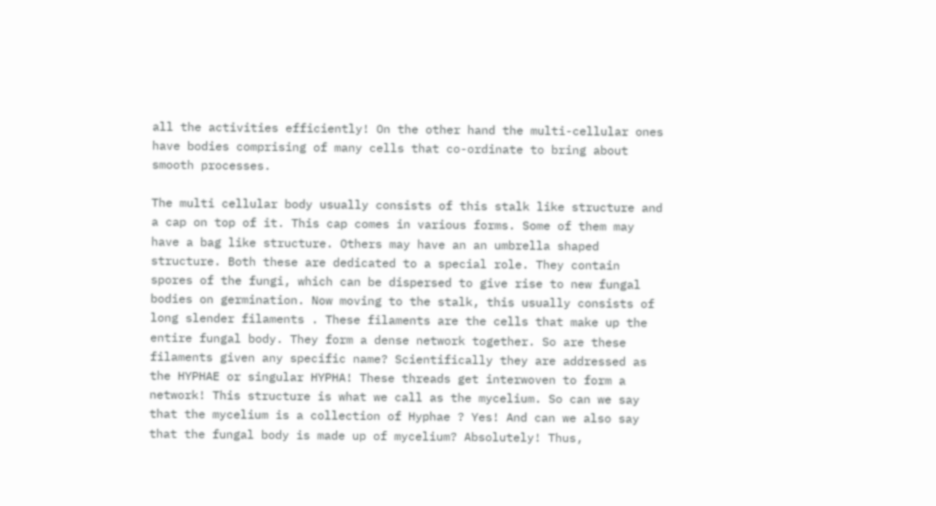all the activities efficiently! On the other hand the multi-cellular ones have bodies comprising of many cells that co-ordinate to bring about smooth processes.

The multi cellular body usually consists of this stalk like structure and a cap on top of it. This cap comes in various forms. Some of them may have a bag like structure. Others may have an an umbrella shaped structure. Both these are dedicated to a special role. They contain spores of the fungi, which can be dispersed to give rise to new fungal bodies on germination. Now moving to the stalk, this usually consists of long slender filaments . These filaments are the cells that make up the entire fungal body. They form a dense network together. So are these filaments given any specific name? Scientifically they are addressed as the HYPHAE or singular HYPHA! These threads get interwoven to form a network! This structure is what we call as the mycelium. So can we say that the mycelium is a collection of Hyphae ? Yes! And can we also say that the fungal body is made up of mycelium? Absolutely! Thus,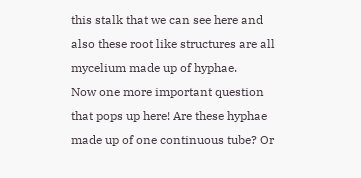this stalk that we can see here and also these root like structures are all mycelium made up of hyphae.
Now one more important question that pops up here! Are these hyphae made up of one continuous tube? Or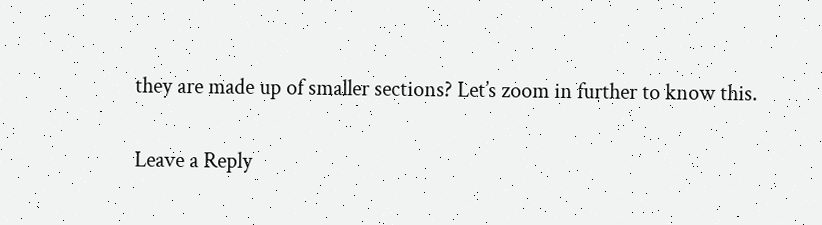they are made up of smaller sections? Let’s zoom in further to know this.

Leave a Reply